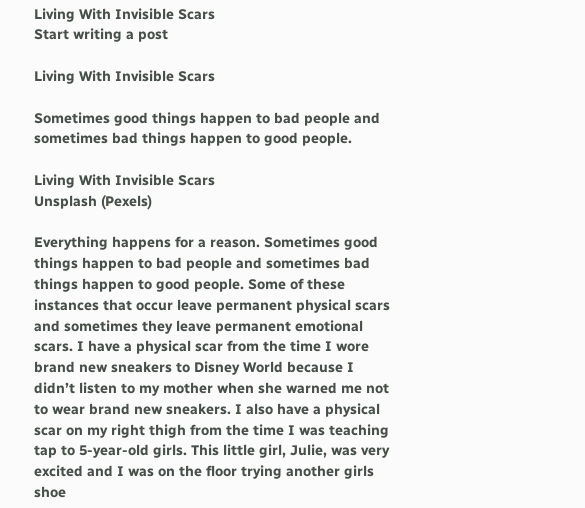Living With Invisible Scars
Start writing a post

Living With Invisible Scars

Sometimes good things happen to bad people and sometimes bad things happen to good people.

Living With Invisible Scars
Unsplash (Pexels)

Everything happens for a reason. Sometimes good things happen to bad people and sometimes bad things happen to good people. Some of these instances that occur leave permanent physical scars and sometimes they leave permanent emotional scars. I have a physical scar from the time I wore brand new sneakers to Disney World because I didn’t listen to my mother when she warned me not to wear brand new sneakers. I also have a physical scar on my right thigh from the time I was teaching tap to 5-year-old girls. This little girl, Julie, was very excited and I was on the floor trying another girls shoe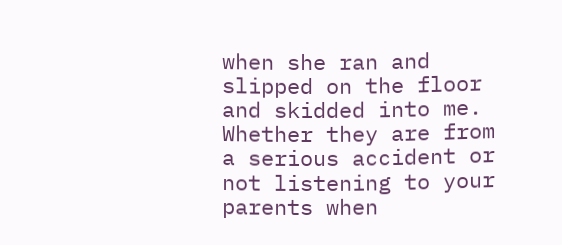when she ran and slipped on the floor and skidded into me. Whether they are from a serious accident or not listening to your parents when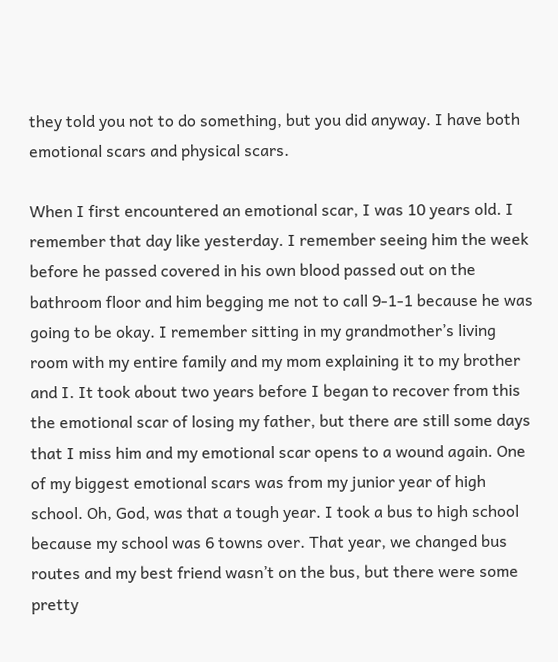they told you not to do something, but you did anyway. I have both emotional scars and physical scars.

When I first encountered an emotional scar, I was 10 years old. I remember that day like yesterday. I remember seeing him the week before he passed covered in his own blood passed out on the bathroom floor and him begging me not to call 9-1-1 because he was going to be okay. I remember sitting in my grandmother’s living room with my entire family and my mom explaining it to my brother and I. It took about two years before I began to recover from this the emotional scar of losing my father, but there are still some days that I miss him and my emotional scar opens to a wound again. One of my biggest emotional scars was from my junior year of high school. Oh, God, was that a tough year. I took a bus to high school because my school was 6 towns over. That year, we changed bus routes and my best friend wasn’t on the bus, but there were some pretty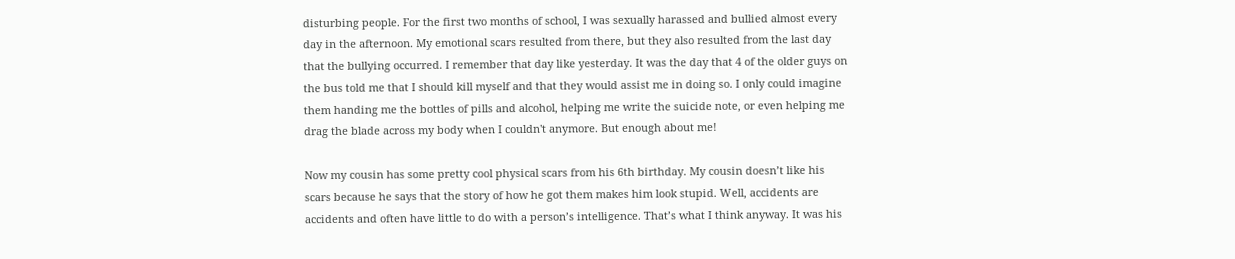disturbing people. For the first two months of school, I was sexually harassed and bullied almost every day in the afternoon. My emotional scars resulted from there, but they also resulted from the last day that the bullying occurred. I remember that day like yesterday. It was the day that 4 of the older guys on the bus told me that I should kill myself and that they would assist me in doing so. I only could imagine them handing me the bottles of pills and alcohol, helping me write the suicide note, or even helping me drag the blade across my body when I couldn't anymore. But enough about me!

Now my cousin has some pretty cool physical scars from his 6th birthday. My cousin doesn’t like his scars because he says that the story of how he got them makes him look stupid. Well, accidents are accidents and often have little to do with a person’s intelligence. That’s what I think anyway. It was his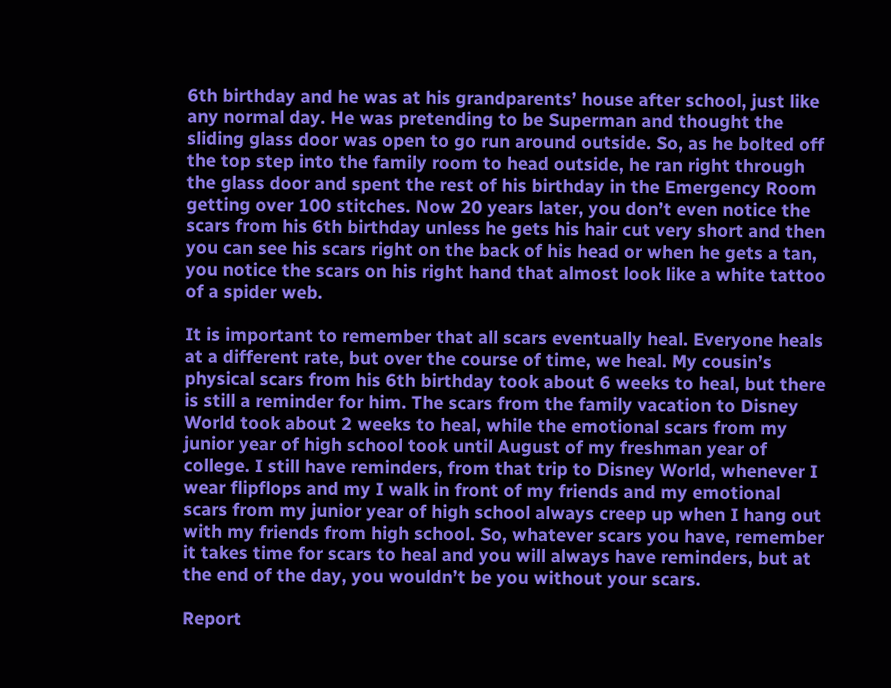6th birthday and he was at his grandparents’ house after school, just like any normal day. He was pretending to be Superman and thought the sliding glass door was open to go run around outside. So, as he bolted off the top step into the family room to head outside, he ran right through the glass door and spent the rest of his birthday in the Emergency Room getting over 100 stitches. Now 20 years later, you don’t even notice the scars from his 6th birthday unless he gets his hair cut very short and then you can see his scars right on the back of his head or when he gets a tan, you notice the scars on his right hand that almost look like a white tattoo of a spider web.

It is important to remember that all scars eventually heal. Everyone heals at a different rate, but over the course of time, we heal. My cousin’s physical scars from his 6th birthday took about 6 weeks to heal, but there is still a reminder for him. The scars from the family vacation to Disney World took about 2 weeks to heal, while the emotional scars from my junior year of high school took until August of my freshman year of college. I still have reminders, from that trip to Disney World, whenever I wear flipflops and my I walk in front of my friends and my emotional scars from my junior year of high school always creep up when I hang out with my friends from high school. So, whatever scars you have, remember it takes time for scars to heal and you will always have reminders, but at the end of the day, you wouldn’t be you without your scars.

Report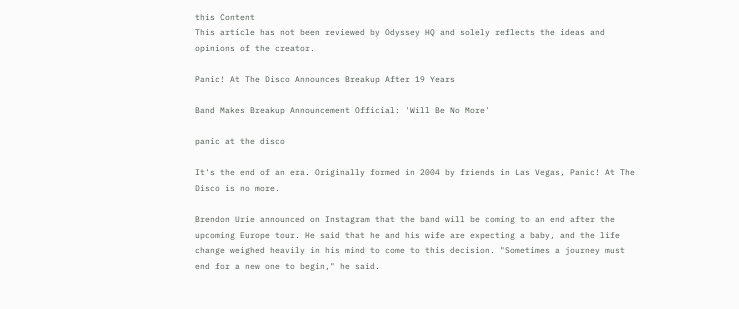this Content
This article has not been reviewed by Odyssey HQ and solely reflects the ideas and opinions of the creator.

Panic! At The Disco Announces Breakup After 19 Years

Band Makes Breakup Announcement Official: 'Will Be No More'

panic at the disco

It's the end of an era. Originally formed in 2004 by friends in Las Vegas, Panic! At The Disco is no more.

Brendon Urie announced on Instagram that the band will be coming to an end after the upcoming Europe tour. He said that he and his wife are expecting a baby, and the life change weighed heavily in his mind to come to this decision. "Sometimes a journey must end for a new one to begin," he said.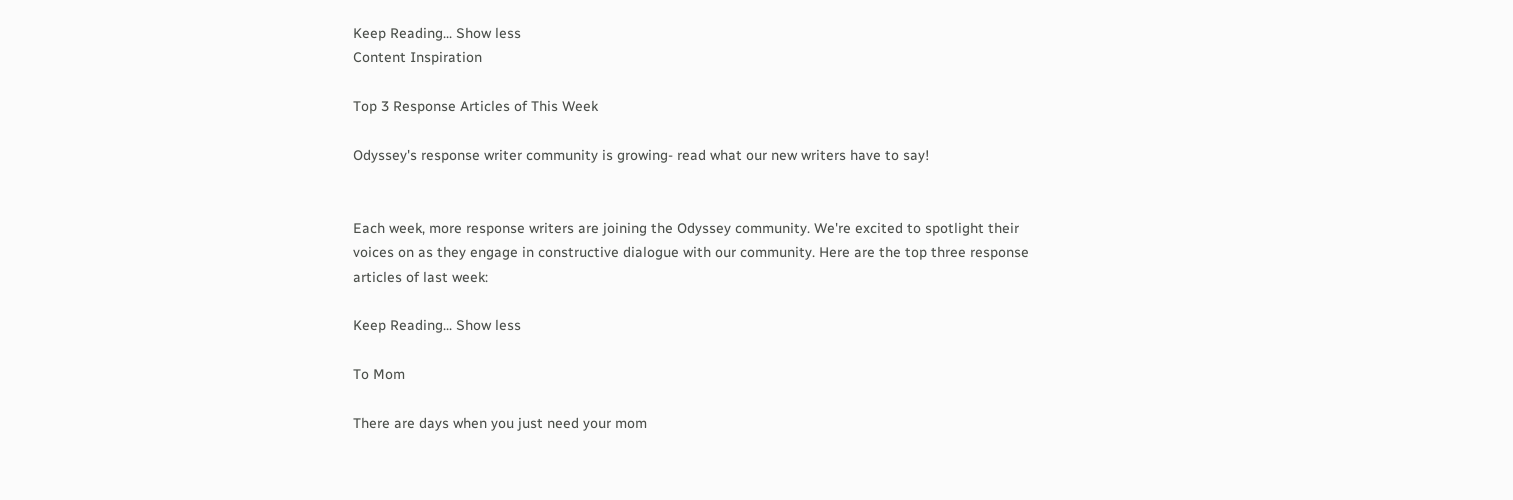Keep Reading... Show less
Content Inspiration

Top 3 Response Articles of This Week

Odyssey's response writer community is growing- read what our new writers have to say!


Each week, more response writers are joining the Odyssey community. We're excited to spotlight their voices on as they engage in constructive dialogue with our community. Here are the top three response articles of last week:

Keep Reading... Show less

To Mom

There are days when you just need your mom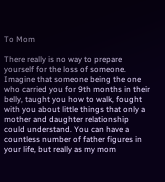To Mom

There really is no way to prepare yourself for the loss of someone. Imagine that someone being the one who carried you for 9th months in their belly, taught you how to walk, fought with you about little things that only a mother and daughter relationship could understand. You can have a countless number of father figures in your life, but really as my mom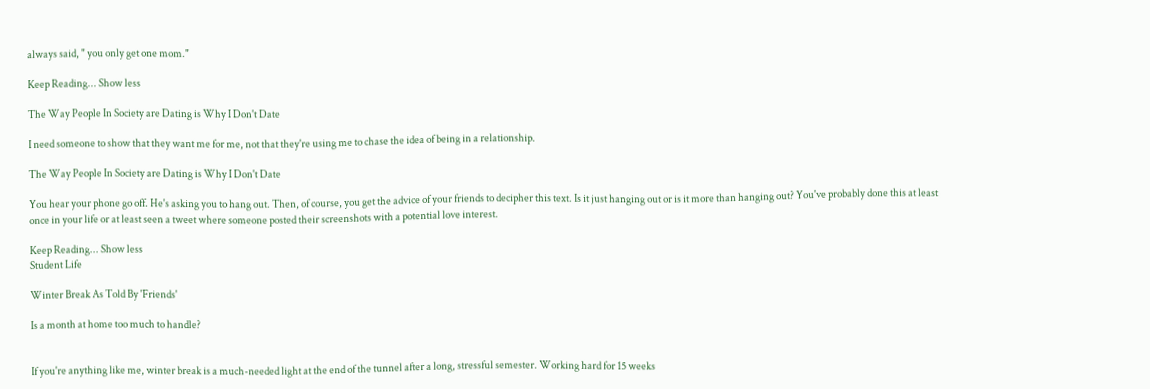always said, " you only get one mom."

Keep Reading... Show less

The Way People In Society are Dating is Why I Don't Date

I need someone to show that they want me for me, not that they're using me to chase the idea of being in a relationship.

The Way People In Society are Dating is Why I Don't Date

You hear your phone go off. He's asking you to hang out. Then, of course, you get the advice of your friends to decipher this text. Is it just hanging out or is it more than hanging out? You've probably done this at least once in your life or at least seen a tweet where someone posted their screenshots with a potential love interest.

Keep Reading... Show less
Student Life

Winter Break As Told By 'Friends'

Is a month at home too much to handle?


If you're anything like me, winter break is a much-needed light at the end of the tunnel after a long, stressful semester. Working hard for 15 weeks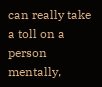can really take a toll on a person mentally,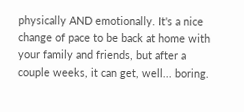physically AND emotionally. It's a nice change of pace to be back at home with your family and friends, but after a couple weeks, it can get, well... boring.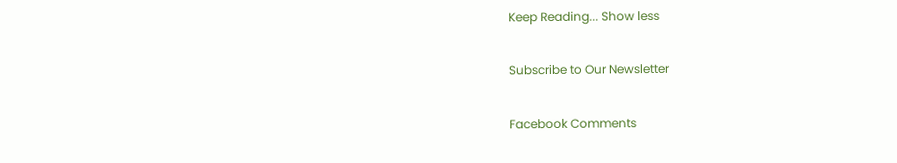Keep Reading... Show less

Subscribe to Our Newsletter

Facebook Comments